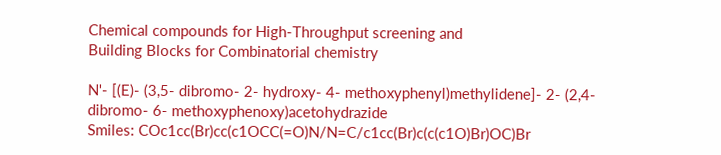Chemical compounds for High-Throughput screening and
Building Blocks for Combinatorial chemistry

N'- [(E)- (3,5- dibromo- 2- hydroxy- 4- methoxyphenyl)methylidene]- 2- (2,4- dibromo- 6- methoxyphenoxy)acetohydrazide
Smiles: COc1cc(Br)cc(c1OCC(=O)N/N=C/c1cc(Br)c(c(c1O)Br)OC)Br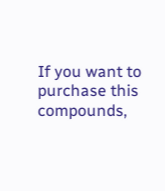If you want to purchase this compounds,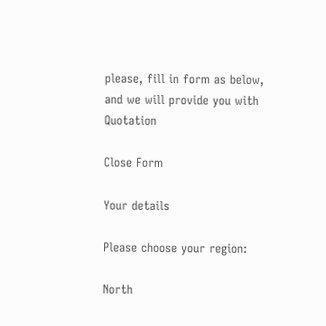please, fill in form as below, and we will provide you with Quotation

Close Form

Your details

Please choose your region:

North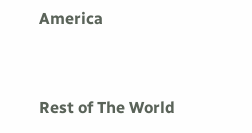America



Rest of The World